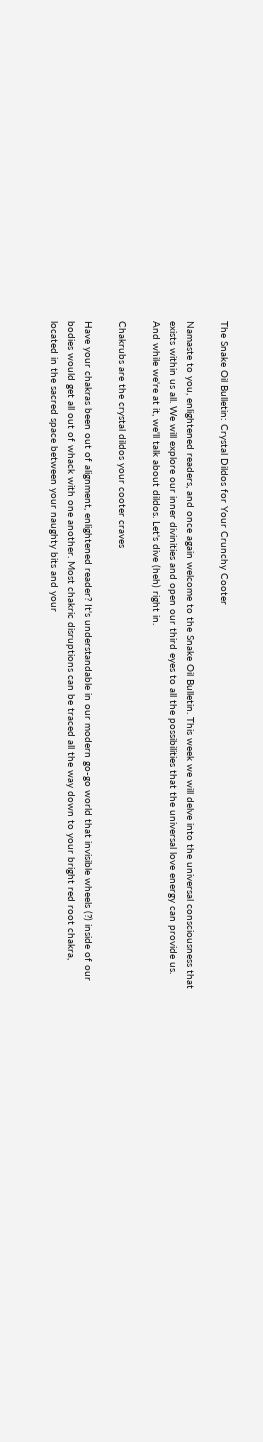The Snake Oil Bulletin: Crystal Dildos for Your Crunchy Cooter

Namaste to you, enlightened readers, and once again welcome to the Snake Oil Bulletin. This week we will delve into the universal consciousness that exists within us all. We will explore our inner divinities and open our third eyes to all the possibilities that the universal love energy can provide us. And while we're at it, we'll talk about dildos. Let's dive (heh) right in.

Chakrubs are the crystal dildos your cooter craves

Have your chakras been out of alignment, enlightened reader? It's understandable in our modern go-go world that invisible wheels (?) inside of our bodies would get all out of whack with one another. Most chakric disruptions can be traced all the way down to your bright red root chakra, located in the sacred space between your naughty bits and your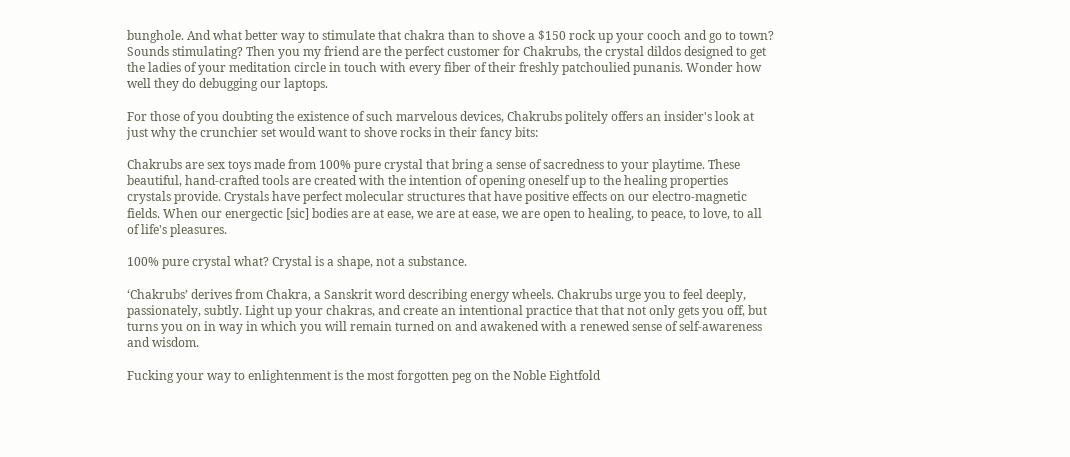bunghole. And what better way to stimulate that chakra than to shove a $150 rock up your cooch and go to town? Sounds stimulating? Then you my friend are the perfect customer for Chakrubs, the crystal dildos designed to get the ladies of your meditation circle in touch with every fiber of their freshly patchoulied punanis. Wonder how well they do debugging our laptops.

For those of you doubting the existence of such marvelous devices, Chakrubs politely offers an insider's look at just why the crunchier set would want to shove rocks in their fancy bits:

Chakrubs are sex toys made from 100% pure crystal that bring a sense of sacredness to your playtime. These beautiful, hand-crafted tools are created with the intention of opening oneself up to the healing properties crystals provide. Crystals have perfect molecular structures that have positive effects on our electro-magnetic fields. When our energectic [sic] bodies are at ease, we are at ease, we are open to healing, to peace, to love, to all of life's pleasures.

100% pure crystal what? Crystal is a shape, not a substance.

‘Chakrubs’ derives from Chakra, a Sanskrit word describing energy wheels. Chakrubs urge you to feel deeply, passionately, subtly. Light up your chakras, and create an intentional practice that that not only gets you off, but turns you on in way in which you will remain turned on and awakened with a renewed sense of self-awareness and wisdom.

Fucking your way to enlightenment is the most forgotten peg on the Noble Eightfold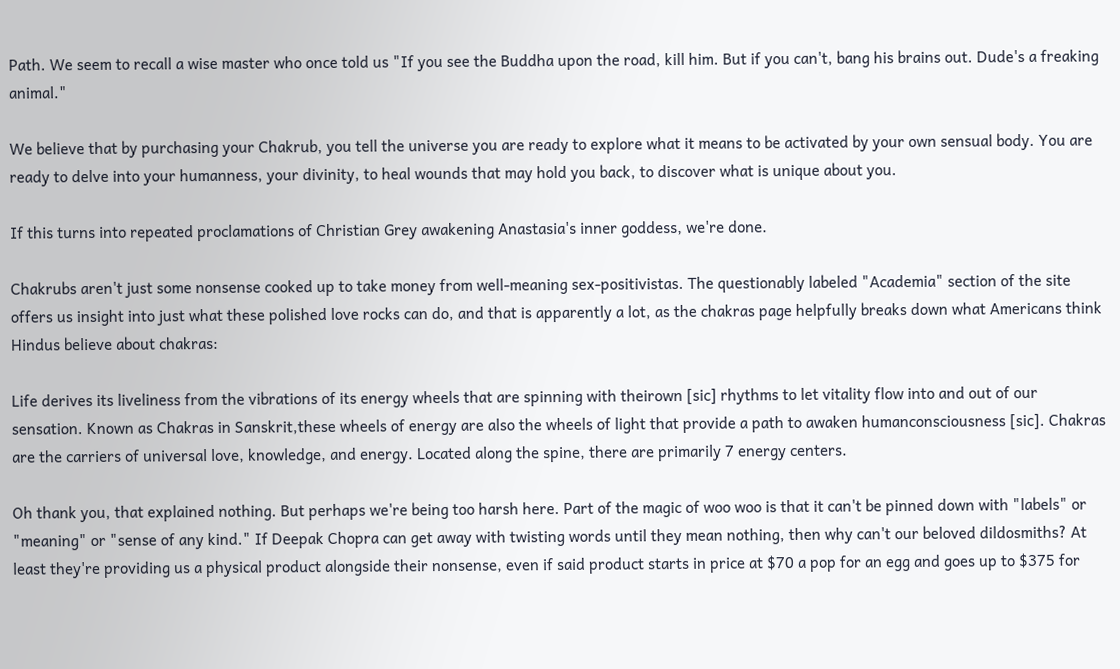Path. We seem to recall a wise master who once told us "If you see the Buddha upon the road, kill him. But if you can't, bang his brains out. Dude's a freaking animal."

We believe that by purchasing your Chakrub, you tell the universe you are ready to explore what it means to be activated by your own sensual body. You are ready to delve into your humanness, your divinity, to heal wounds that may hold you back, to discover what is unique about you.

If this turns into repeated proclamations of Christian Grey awakening Anastasia's inner goddess, we're done.

Chakrubs aren't just some nonsense cooked up to take money from well-meaning sex-positivistas. The questionably labeled "Academia" section of the site offers us insight into just what these polished love rocks can do, and that is apparently a lot, as the chakras page helpfully breaks down what Americans think Hindus believe about chakras:

Life derives its liveliness from the vibrations of its energy wheels that are spinning with theirown [sic] rhythms to let vitality flow into and out of our sensation. Known as Chakras in Sanskrit,these wheels of energy are also the wheels of light that provide a path to awaken humanconsciousness [sic]. Chakras are the carriers of universal love, knowledge, and energy. Located along the spine, there are primarily 7 energy centers.

Oh thank you, that explained nothing. But perhaps we're being too harsh here. Part of the magic of woo woo is that it can't be pinned down with "labels" or "meaning" or "sense of any kind." If Deepak Chopra can get away with twisting words until they mean nothing, then why can't our beloved dildosmiths? At least they're providing us a physical product alongside their nonsense, even if said product starts in price at $70 a pop for an egg and goes up to $375 for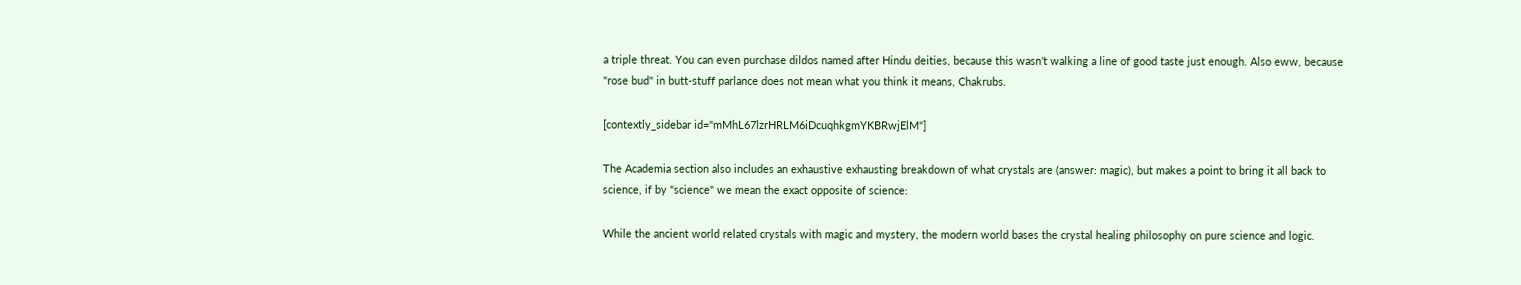a triple threat. You can even purchase dildos named after Hindu deities, because this wasn't walking a line of good taste just enough. Also eww, because "rose bud" in butt-stuff parlance does not mean what you think it means, Chakrubs.

[contextly_sidebar id="mMhL67lzrHRLM6iDcuqhkgmYKBRwjElM"]

The Academia section also includes an exhaustive exhausting breakdown of what crystals are (answer: magic), but makes a point to bring it all back to science, if by "science" we mean the exact opposite of science:

While the ancient world related crystals with magic and mystery, the modern world bases the crystal healing philosophy on pure science and logic.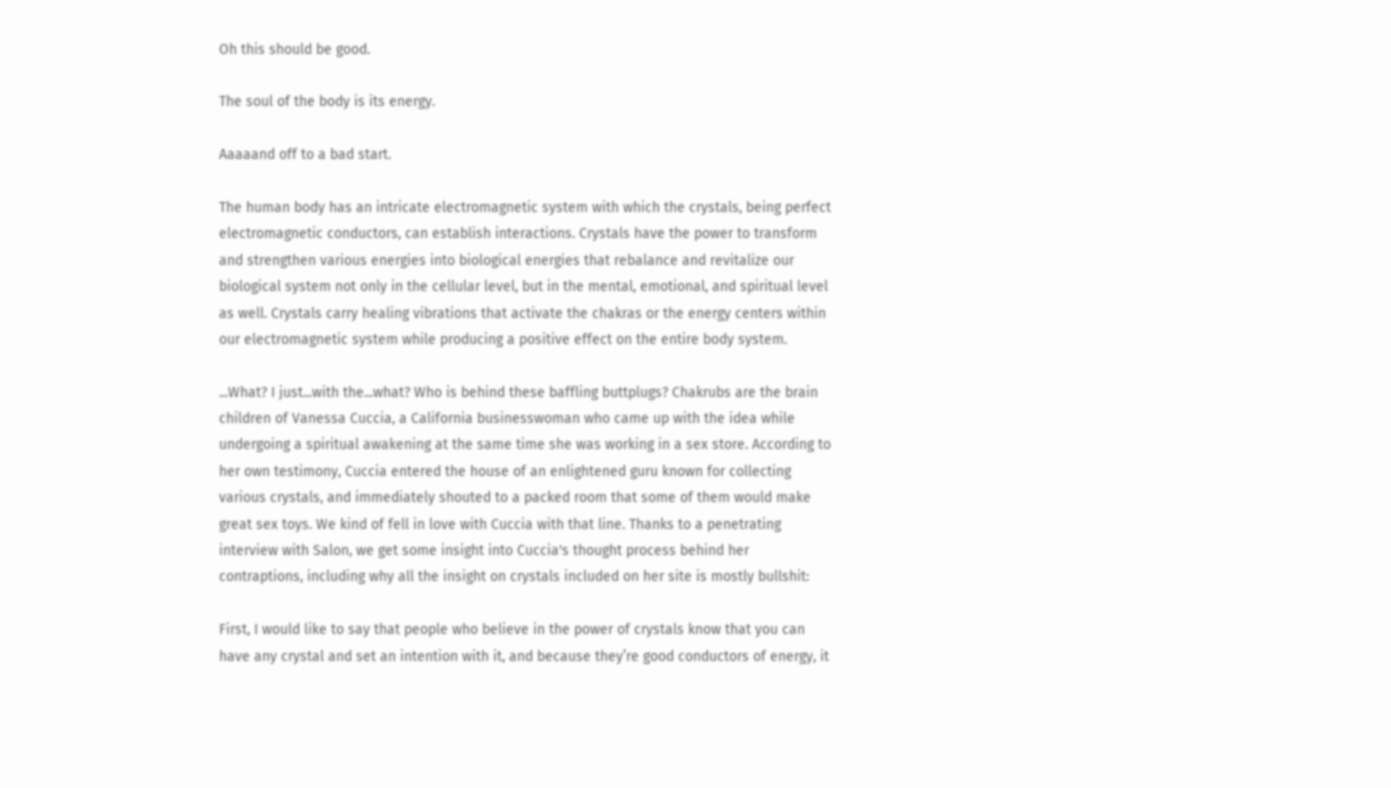Oh this should be good.

The soul of the body is its energy.

Aaaaand off to a bad start.

The human body has an intricate electromagnetic system with which the crystals, being perfect electromagnetic conductors, can establish interactions. Crystals have the power to transform and strengthen various energies into biological energies that rebalance and revitalize our biological system not only in the cellular level, but in the mental, emotional, and spiritual level as well. Crystals carry healing vibrations that activate the chakras or the energy centers within our electromagnetic system while producing a positive effect on the entire body system.

...What? I just...with the...what? Who is behind these baffling buttplugs? Chakrubs are the brain children of Vanessa Cuccia, a California businesswoman who came up with the idea while undergoing a spiritual awakening at the same time she was working in a sex store. According to her own testimony, Cuccia entered the house of an enlightened guru known for collecting various crystals, and immediately shouted to a packed room that some of them would make great sex toys. We kind of fell in love with Cuccia with that line. Thanks to a penetrating interview with Salon, we get some insight into Cuccia's thought process behind her contraptions, including why all the insight on crystals included on her site is mostly bullshit:

First, I would like to say that people who believe in the power of crystals know that you can have any crystal and set an intention with it, and because they’re good conductors of energy, it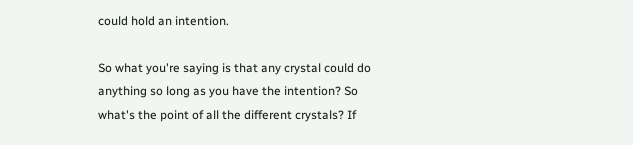could hold an intention.

So what you're saying is that any crystal could do anything so long as you have the intention? So what's the point of all the different crystals? If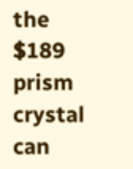the $189 prism crystal can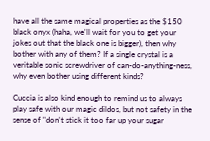have all the same magical properties as the $150 black onyx (haha, we'll wait for you to get your jokes out that the black one is bigger), then why bother with any of them? If a single crystal is a veritable sonic screwdriver of can-do-anything-ness, why even bother using different kinds?

Cuccia is also kind enough to remind us to always play safe with our magic dildos, but not safety in the sense of "don't stick it too far up your sugar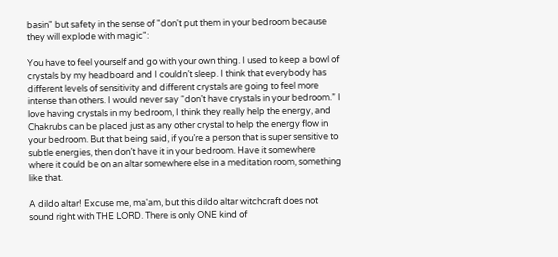basin" but safety in the sense of "don't put them in your bedroom because they will explode with magic":

You have to feel yourself and go with your own thing. I used to keep a bowl of crystals by my headboard and I couldn’t sleep. I think that everybody has different levels of sensitivity and different crystals are going to feel more intense than others. I would never say “don’t have crystals in your bedroom.” I love having crystals in my bedroom, I think they really help the energy, and Chakrubs can be placed just as any other crystal to help the energy flow in your bedroom. But that being said, if you’re a person that is super sensitive to subtle energies, then don’t have it in your bedroom. Have it somewhere where it could be on an altar somewhere else in a meditation room, something like that.

A dildo altar! Excuse me, ma'am, but this dildo altar witchcraft does not sound right with THE LORD. There is only ONE kind of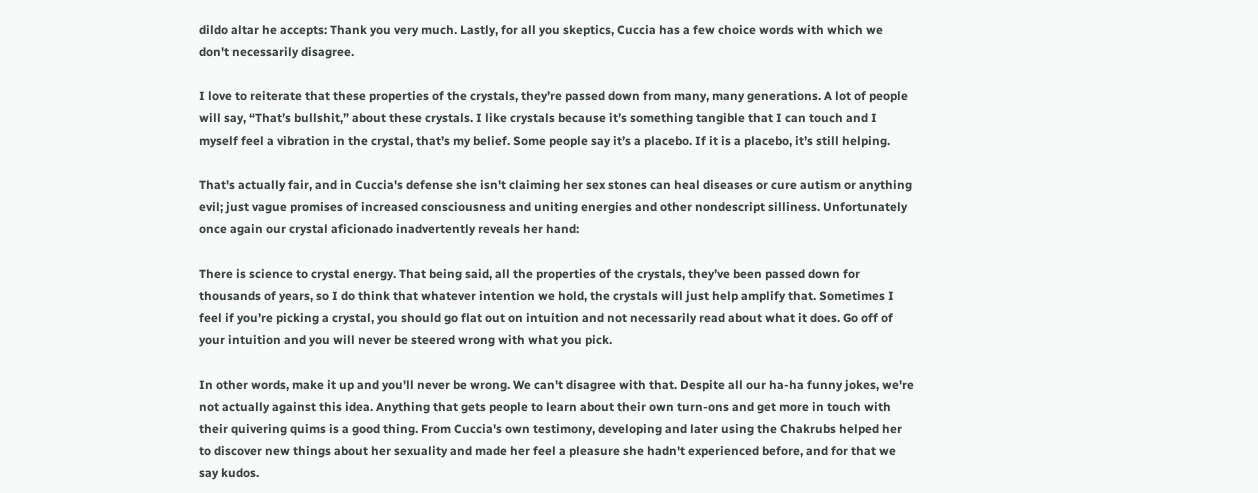dildo altar he accepts: Thank you very much. Lastly, for all you skeptics, Cuccia has a few choice words with which we don't necessarily disagree.

I love to reiterate that these properties of the crystals, they’re passed down from many, many generations. A lot of people will say, “That’s bullshit,” about these crystals. I like crystals because it’s something tangible that I can touch and I myself feel a vibration in the crystal, that’s my belief. Some people say it’s a placebo. If it is a placebo, it’s still helping.

That's actually fair, and in Cuccia's defense she isn't claiming her sex stones can heal diseases or cure autism or anything evil; just vague promises of increased consciousness and uniting energies and other nondescript silliness. Unfortunately once again our crystal aficionado inadvertently reveals her hand:

There is science to crystal energy. That being said, all the properties of the crystals, they’ve been passed down for thousands of years, so I do think that whatever intention we hold, the crystals will just help amplify that. Sometimes I feel if you’re picking a crystal, you should go flat out on intuition and not necessarily read about what it does. Go off of your intuition and you will never be steered wrong with what you pick.

In other words, make it up and you'll never be wrong. We can't disagree with that. Despite all our ha-ha funny jokes, we're not actually against this idea. Anything that gets people to learn about their own turn-ons and get more in touch with their quivering quims is a good thing. From Cuccia's own testimony, developing and later using the Chakrubs helped her to discover new things about her sexuality and made her feel a pleasure she hadn't experienced before, and for that we say kudos.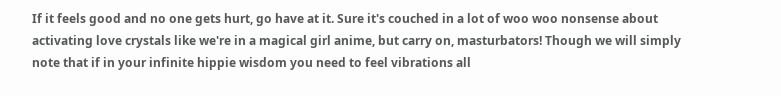If it feels good and no one gets hurt, go have at it. Sure it's couched in a lot of woo woo nonsense about activating love crystals like we're in a magical girl anime, but carry on, masturbators! Though we will simply note that if in your infinite hippie wisdom you need to feel vibrations all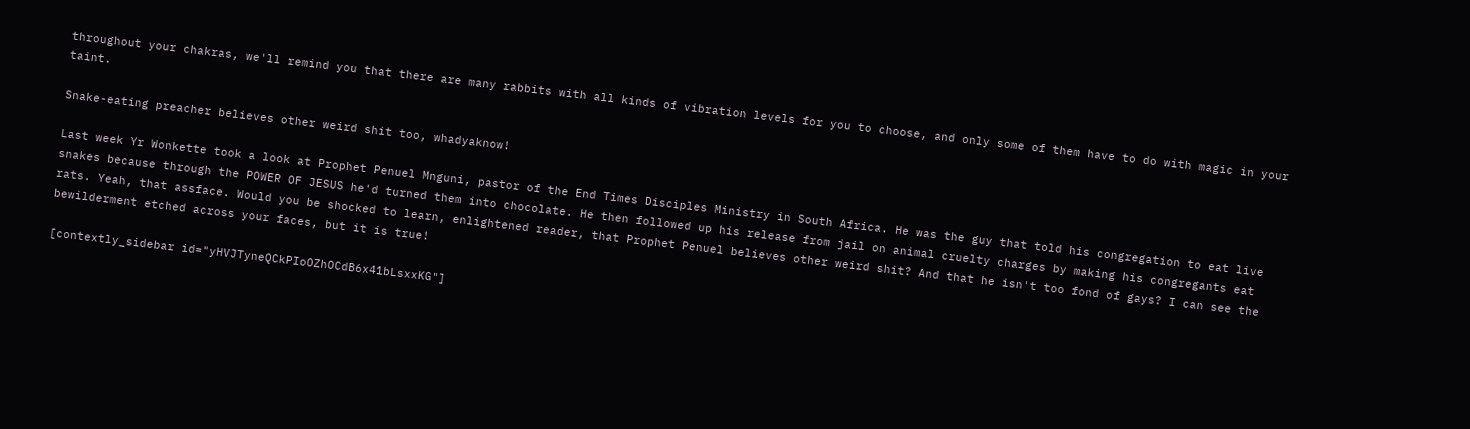throughout your chakras, we'll remind you that there are many rabbits with all kinds of vibration levels for you to choose, and only some of them have to do with magic in your taint.

Snake-eating preacher believes other weird shit too, whadyaknow!

Last week Yr Wonkette took a look at Prophet Penuel Mnguni, pastor of the End Times Disciples Ministry in South Africa. He was the guy that told his congregation to eat live snakes because through the POWER OF JESUS he'd turned them into chocolate. He then followed up his release from jail on animal cruelty charges by making his congregants eat rats. Yeah, that assface. Would you be shocked to learn, enlightened reader, that Prophet Penuel believes other weird shit? And that he isn't too fond of gays? I can see the bewilderment etched across your faces, but it is true!

[contextly_sidebar id="yHVJTyneQCkPIoOZhOCdB6x41bLsxxKG"]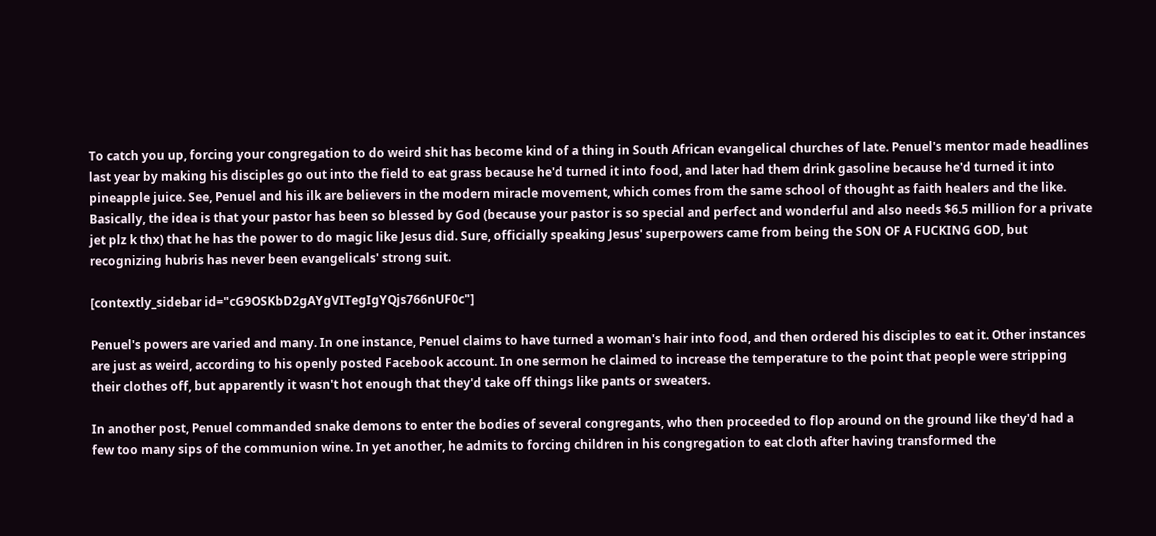To catch you up, forcing your congregation to do weird shit has become kind of a thing in South African evangelical churches of late. Penuel's mentor made headlines last year by making his disciples go out into the field to eat grass because he'd turned it into food, and later had them drink gasoline because he'd turned it into pineapple juice. See, Penuel and his ilk are believers in the modern miracle movement, which comes from the same school of thought as faith healers and the like. Basically, the idea is that your pastor has been so blessed by God (because your pastor is so special and perfect and wonderful and also needs $6.5 million for a private jet plz k thx) that he has the power to do magic like Jesus did. Sure, officially speaking Jesus' superpowers came from being the SON OF A FUCKING GOD, but recognizing hubris has never been evangelicals' strong suit.

[contextly_sidebar id="cG9OSKbD2gAYgVITegIgYQjs766nUF0c"]

Penuel's powers are varied and many. In one instance, Penuel claims to have turned a woman's hair into food, and then ordered his disciples to eat it. Other instances are just as weird, according to his openly posted Facebook account. In one sermon he claimed to increase the temperature to the point that people were stripping their clothes off, but apparently it wasn't hot enough that they'd take off things like pants or sweaters.

In another post, Penuel commanded snake demons to enter the bodies of several congregants, who then proceeded to flop around on the ground like they'd had a few too many sips of the communion wine. In yet another, he admits to forcing children in his congregation to eat cloth after having transformed the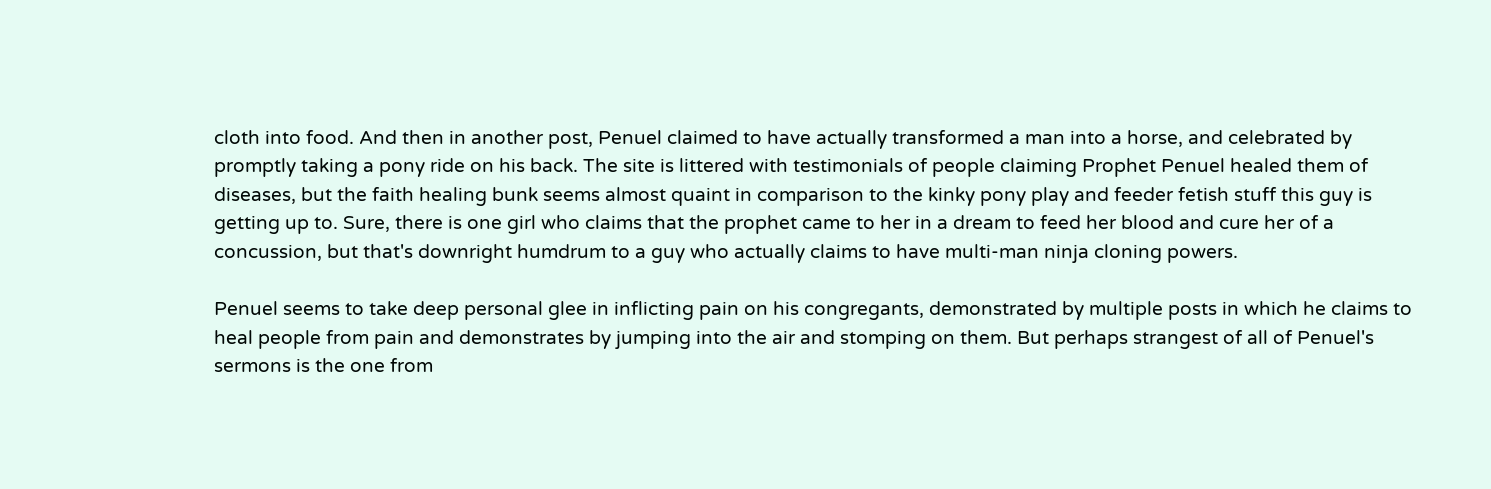cloth into food. And then in another post, Penuel claimed to have actually transformed a man into a horse, and celebrated by promptly taking a pony ride on his back. The site is littered with testimonials of people claiming Prophet Penuel healed them of diseases, but the faith healing bunk seems almost quaint in comparison to the kinky pony play and feeder fetish stuff this guy is getting up to. Sure, there is one girl who claims that the prophet came to her in a dream to feed her blood and cure her of a concussion, but that's downright humdrum to a guy who actually claims to have multi-man ninja cloning powers.

Penuel seems to take deep personal glee in inflicting pain on his congregants, demonstrated by multiple posts in which he claims to heal people from pain and demonstrates by jumping into the air and stomping on them. But perhaps strangest of all of Penuel's sermons is the one from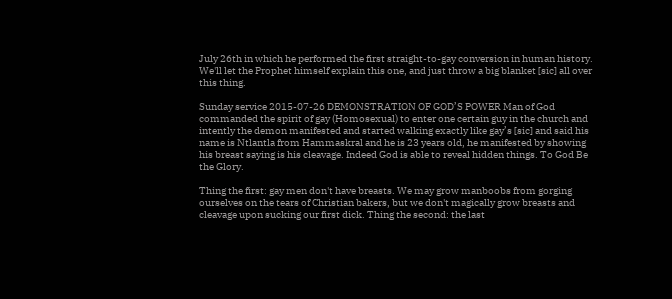July 26th in which he performed the first straight-to-gay conversion in human history. We'll let the Prophet himself explain this one, and just throw a big blanket [sic] all over this thing.

Sunday service 2015-07-26 DEMONSTRATION OF GOD’S POWER Man of God commanded the spirit of gay (Homosexual) to enter one certain guy in the church and intently the demon manifested and started walking exactly like gay’s [sic] and said his name is Ntlantla from Hammaskral and he is 23 years old, he manifested by showing his breast saying is his cleavage. Indeed God is able to reveal hidden things. To God Be the Glory.

Thing the first: gay men don't have breasts. We may grow manboobs from gorging ourselves on the tears of Christian bakers, but we don't magically grow breasts and cleavage upon sucking our first dick. Thing the second: the last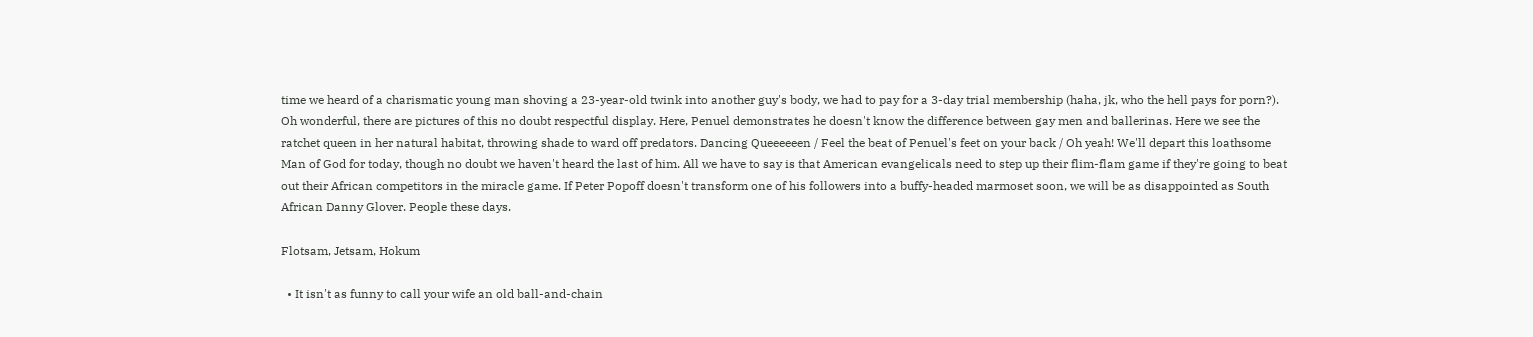time we heard of a charismatic young man shoving a 23-year-old twink into another guy's body, we had to pay for a 3-day trial membership (haha, jk, who the hell pays for porn?). Oh wonderful, there are pictures of this no doubt respectful display. Here, Penuel demonstrates he doesn't know the difference between gay men and ballerinas. Here we see the ratchet queen in her natural habitat, throwing shade to ward off predators. Dancing Queeeeeen / Feel the beat of Penuel's feet on your back / Oh yeah! We'll depart this loathsome Man of God for today, though no doubt we haven't heard the last of him. All we have to say is that American evangelicals need to step up their flim-flam game if they're going to beat out their African competitors in the miracle game. If Peter Popoff doesn't transform one of his followers into a buffy-headed marmoset soon, we will be as disappointed as South African Danny Glover. People these days.

Flotsam, Jetsam, Hokum

  • It isn't as funny to call your wife an old ball-and-chain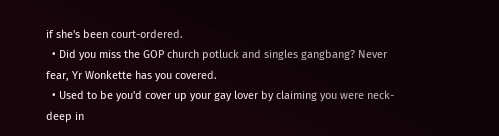if she's been court-ordered.
  • Did you miss the GOP church potluck and singles gangbang? Never fear, Yr Wonkette has you covered.
  • Used to be you'd cover up your gay lover by claiming you were neck-deep in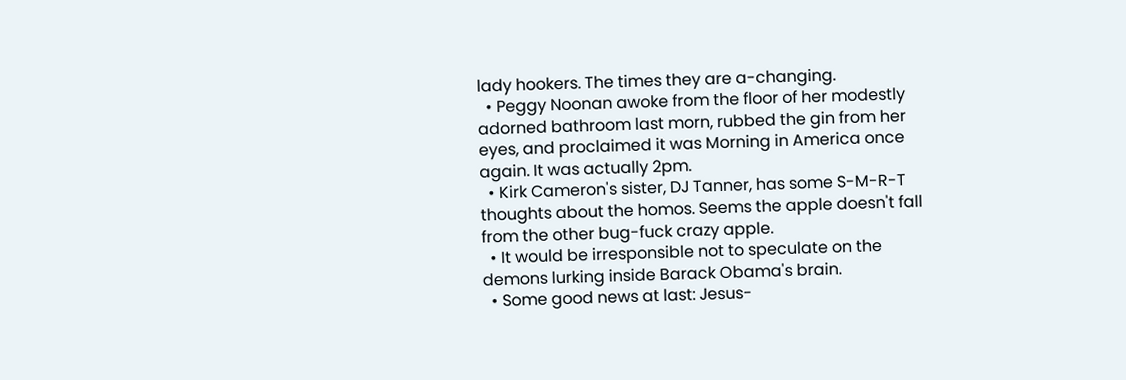lady hookers. The times they are a-changing.
  • Peggy Noonan awoke from the floor of her modestly adorned bathroom last morn, rubbed the gin from her eyes, and proclaimed it was Morning in America once again. It was actually 2pm.
  • Kirk Cameron's sister, DJ Tanner, has some S-M-R-T thoughts about the homos. Seems the apple doesn't fall from the other bug-fuck crazy apple.
  • It would be irresponsible not to speculate on the demons lurking inside Barack Obama's brain.
  • Some good news at last: Jesus-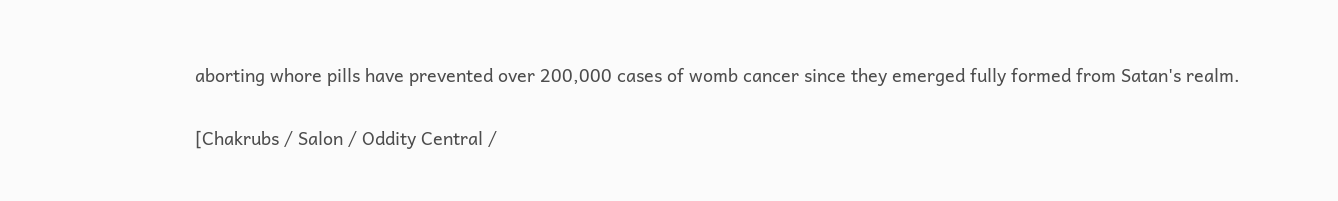aborting whore pills have prevented over 200,000 cases of womb cancer since they emerged fully formed from Satan's realm.

[Chakrubs / Salon / Oddity Central /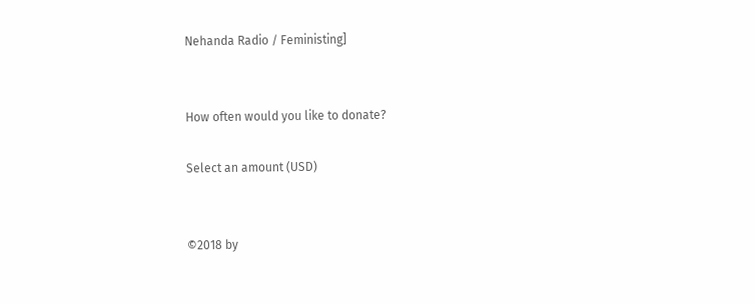Nehanda Radio / Feministing]


How often would you like to donate?

Select an amount (USD)


©2018 by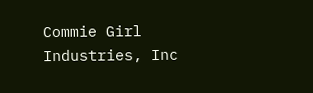Commie Girl Industries, Inc